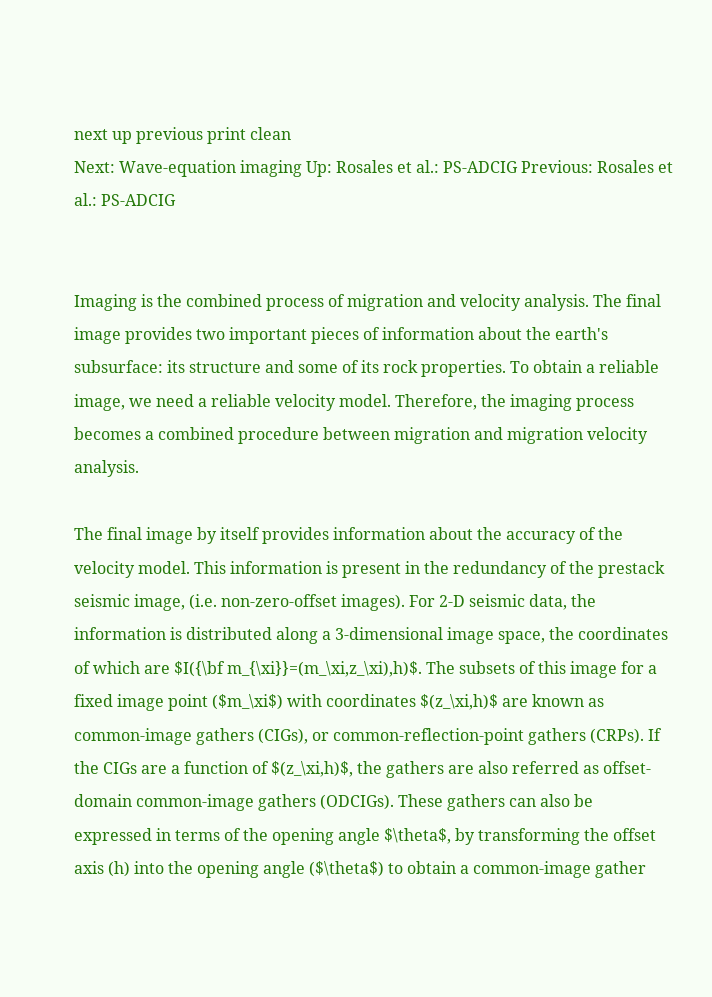next up previous print clean
Next: Wave-equation imaging Up: Rosales et al.: PS-ADCIG Previous: Rosales et al.: PS-ADCIG


Imaging is the combined process of migration and velocity analysis. The final image provides two important pieces of information about the earth's subsurface: its structure and some of its rock properties. To obtain a reliable image, we need a reliable velocity model. Therefore, the imaging process becomes a combined procedure between migration and migration velocity analysis.

The final image by itself provides information about the accuracy of the velocity model. This information is present in the redundancy of the prestack seismic image, (i.e. non-zero-offset images). For 2-D seismic data, the information is distributed along a 3-dimensional image space, the coordinates of which are $I({\bf m_{\xi}}=(m_\xi,z_\xi),h)$. The subsets of this image for a fixed image point ($m_\xi$) with coordinates $(z_\xi,h)$ are known as common-image gathers (CIGs), or common-reflection-point gathers (CRPs). If the CIGs are a function of $(z_\xi,h)$, the gathers are also referred as offset-domain common-image gathers (ODCIGs). These gathers can also be expressed in terms of the opening angle $\theta$, by transforming the offset axis (h) into the opening angle ($\theta$) to obtain a common-image gather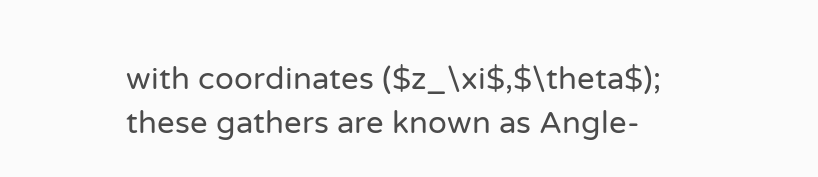with coordinates ($z_\xi$,$\theta$); these gathers are known as Angle-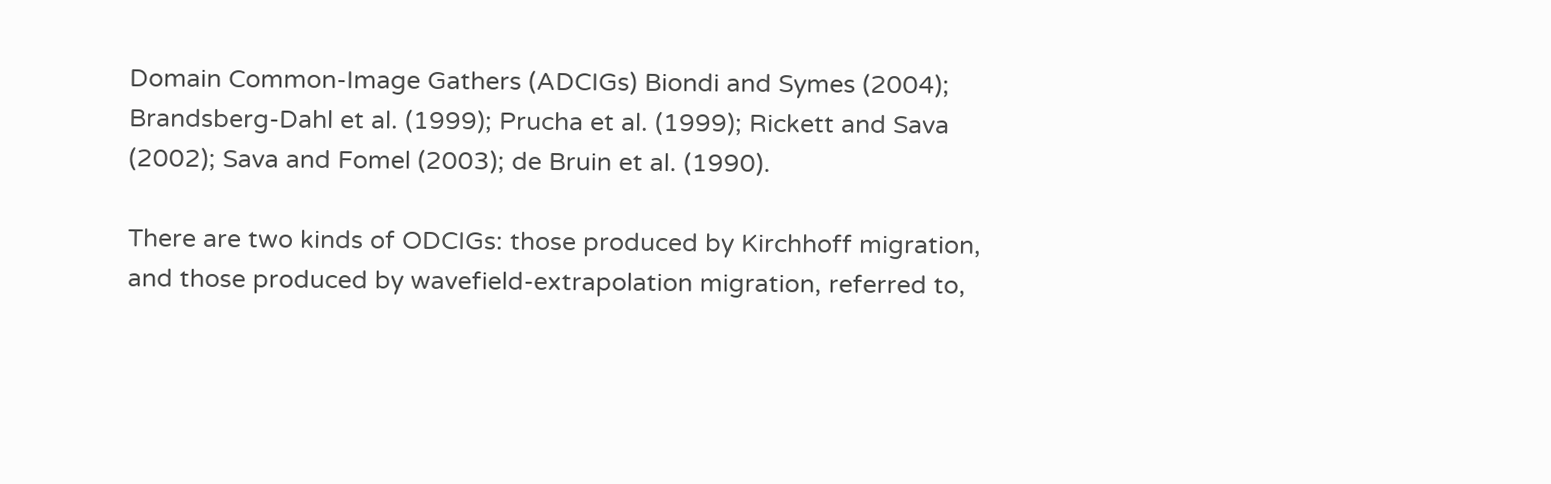Domain Common-Image Gathers (ADCIGs) Biondi and Symes (2004); Brandsberg-Dahl et al. (1999); Prucha et al. (1999); Rickett and Sava (2002); Sava and Fomel (2003); de Bruin et al. (1990).

There are two kinds of ODCIGs: those produced by Kirchhoff migration, and those produced by wavefield-extrapolation migration, referred to,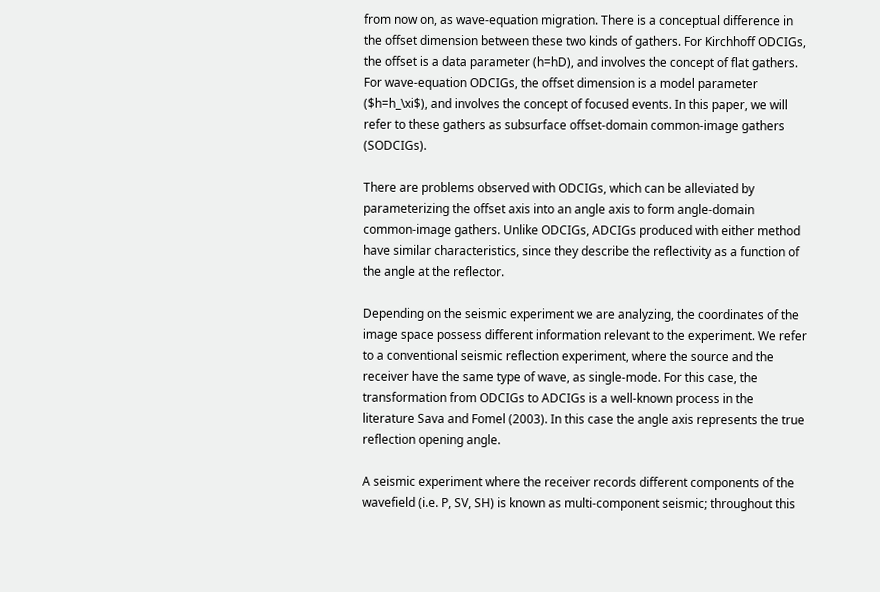from now on, as wave-equation migration. There is a conceptual difference in the offset dimension between these two kinds of gathers. For Kirchhoff ODCIGs, the offset is a data parameter (h=hD), and involves the concept of flat gathers. For wave-equation ODCIGs, the offset dimension is a model parameter ($h=h_\xi$), and involves the concept of focused events. In this paper, we will refer to these gathers as subsurface offset-domain common-image gathers (SODCIGs).

There are problems observed with ODCIGs, which can be alleviated by parameterizing the offset axis into an angle axis to form angle-domain common-image gathers. Unlike ODCIGs, ADCIGs produced with either method have similar characteristics, since they describe the reflectivity as a function of the angle at the reflector.

Depending on the seismic experiment we are analyzing, the coordinates of the image space possess different information relevant to the experiment. We refer to a conventional seismic reflection experiment, where the source and the receiver have the same type of wave, as single-mode. For this case, the transformation from ODCIGs to ADCIGs is a well-known process in the literature Sava and Fomel (2003). In this case the angle axis represents the true reflection opening angle.

A seismic experiment where the receiver records different components of the wavefield (i.e. P, SV, SH) is known as multi-component seismic; throughout this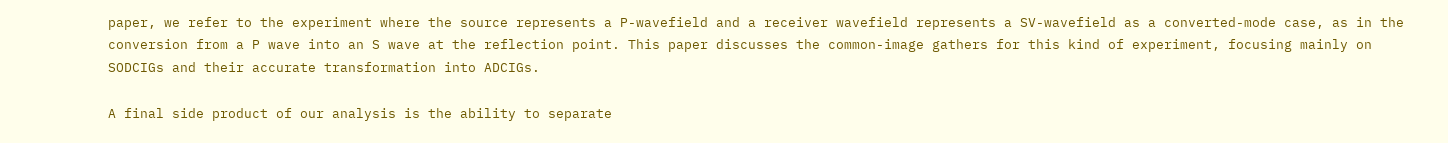paper, we refer to the experiment where the source represents a P-wavefield and a receiver wavefield represents a SV-wavefield as a converted-mode case, as in the conversion from a P wave into an S wave at the reflection point. This paper discusses the common-image gathers for this kind of experiment, focusing mainly on SODCIGs and their accurate transformation into ADCIGs.

A final side product of our analysis is the ability to separate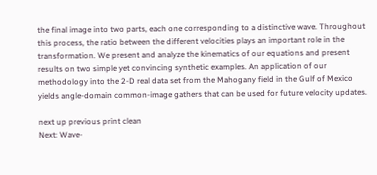the final image into two parts, each one corresponding to a distinctive wave. Throughout this process, the ratio between the different velocities plays an important role in the transformation. We present and analyze the kinematics of our equations and present results on two simple yet convincing synthetic examples. An application of our methodology into the 2-D real data set from the Mahogany field in the Gulf of Mexico yields angle-domain common-image gathers that can be used for future velocity updates.

next up previous print clean
Next: Wave-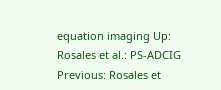equation imaging Up: Rosales et al.: PS-ADCIG Previous: Rosales et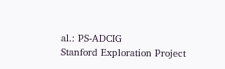al.: PS-ADCIG
Stanford Exploration Project